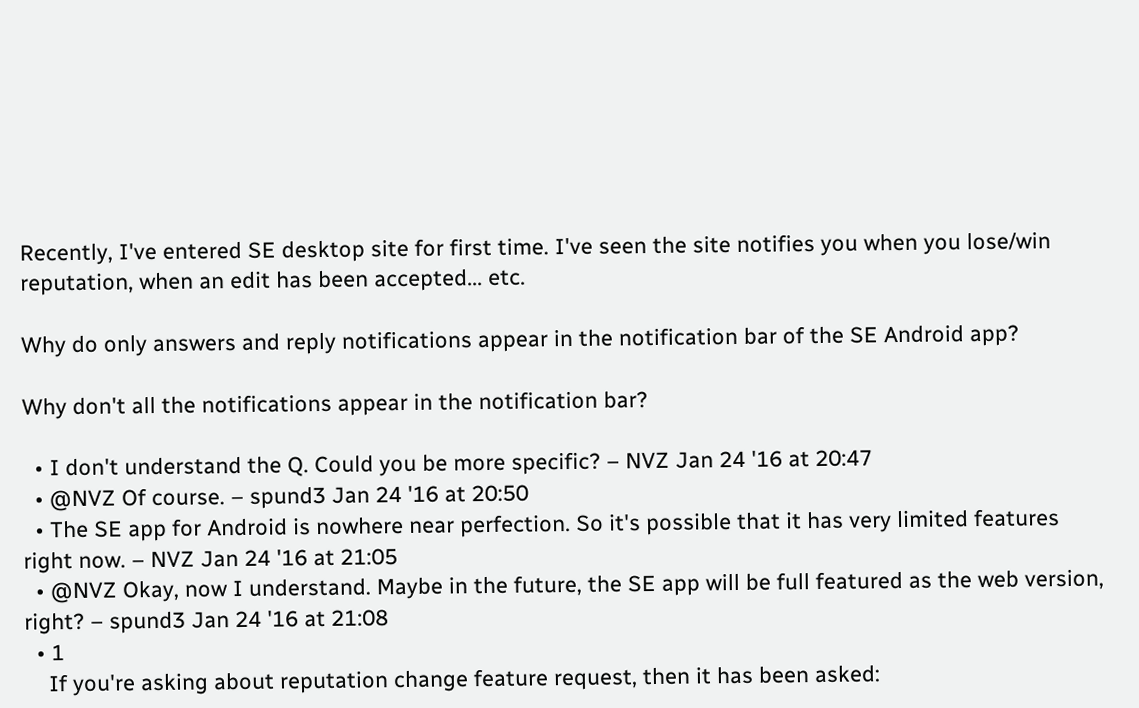Recently, I've entered SE desktop site for first time. I've seen the site notifies you when you lose/win reputation, when an edit has been accepted... etc.

Why do only answers and reply notifications appear in the notification bar of the SE Android app?

Why don't all the notifications appear in the notification bar?

  • I don't understand the Q. Could you be more specific? – NVZ Jan 24 '16 at 20:47
  • @NVZ Of course. – spund3 Jan 24 '16 at 20:50
  • The SE app for Android is nowhere near perfection. So it's possible that it has very limited features right now. – NVZ Jan 24 '16 at 21:05
  • @NVZ Okay, now I understand. Maybe in the future, the SE app will be full featured as the web version, right? – spund3 Jan 24 '16 at 21:08
  • 1
    If you're asking about reputation change feature request, then it has been asked: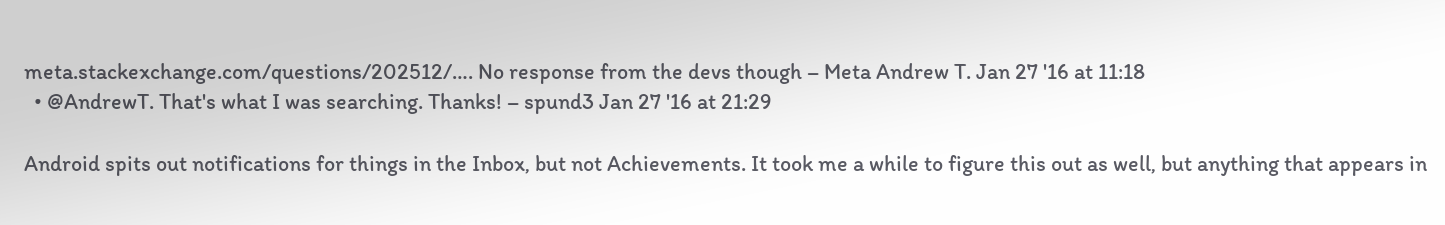meta.stackexchange.com/questions/202512/…. No response from the devs though – Meta Andrew T. Jan 27 '16 at 11:18
  • @AndrewT. That's what I was searching. Thanks! – spund3 Jan 27 '16 at 21:29

Android spits out notifications for things in the Inbox, but not Achievements. It took me a while to figure this out as well, but anything that appears in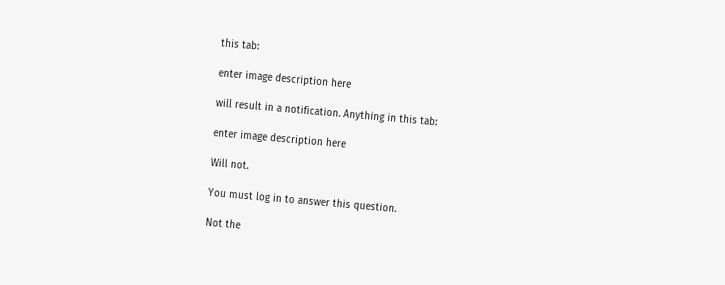this tab:

enter image description here

will result in a notification. Anything in this tab:

enter image description here

Will not.

You must log in to answer this question.

Not the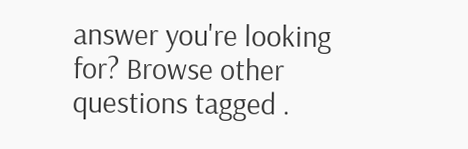answer you're looking for? Browse other questions tagged .